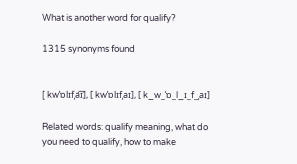What is another word for qualify?

1315 synonyms found


[ kwˈɒlɪfˌa͡ɪ], [ kwˈɒlɪfˌaɪ], [ k_w_ˈɒ_l_ɪ_f_ˌaɪ]

Related words: qualify meaning, what do you need to qualify, how to make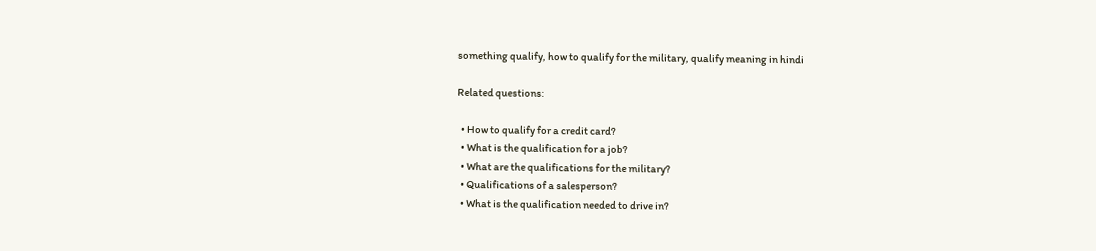something qualify, how to qualify for the military, qualify meaning in hindi

Related questions:

  • How to qualify for a credit card?
  • What is the qualification for a job?
  • What are the qualifications for the military?
  • Qualifications of a salesperson?
  • What is the qualification needed to drive in?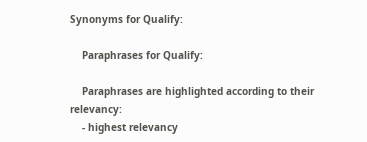Synonyms for Qualify:

    Paraphrases for Qualify:

    Paraphrases are highlighted according to their relevancy:
    - highest relevancy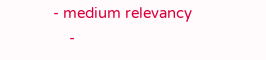- medium relevancy
    -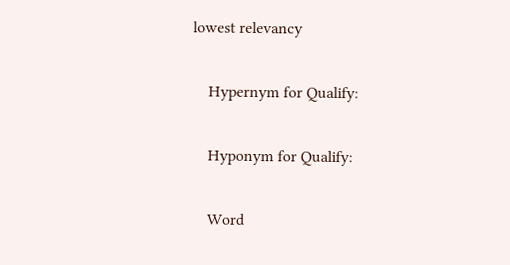lowest relevancy

    Hypernym for Qualify:

    Hyponym for Qualify:

    Word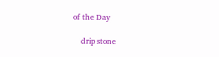of the Day

    drip stone